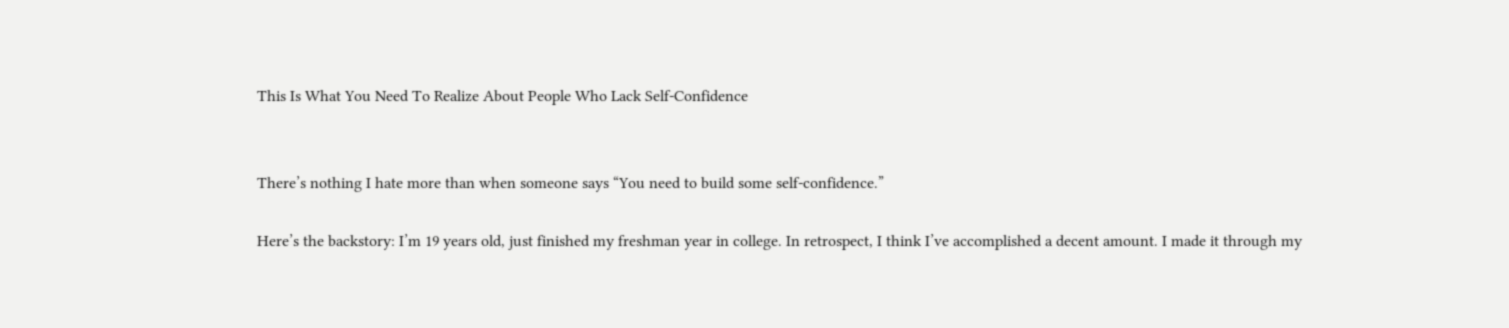This Is What You Need To Realize About People Who Lack Self-Confidence


There’s nothing I hate more than when someone says “You need to build some self-confidence.”

Here’s the backstory: I’m 19 years old, just finished my freshman year in college. In retrospect, I think I’ve accomplished a decent amount. I made it through my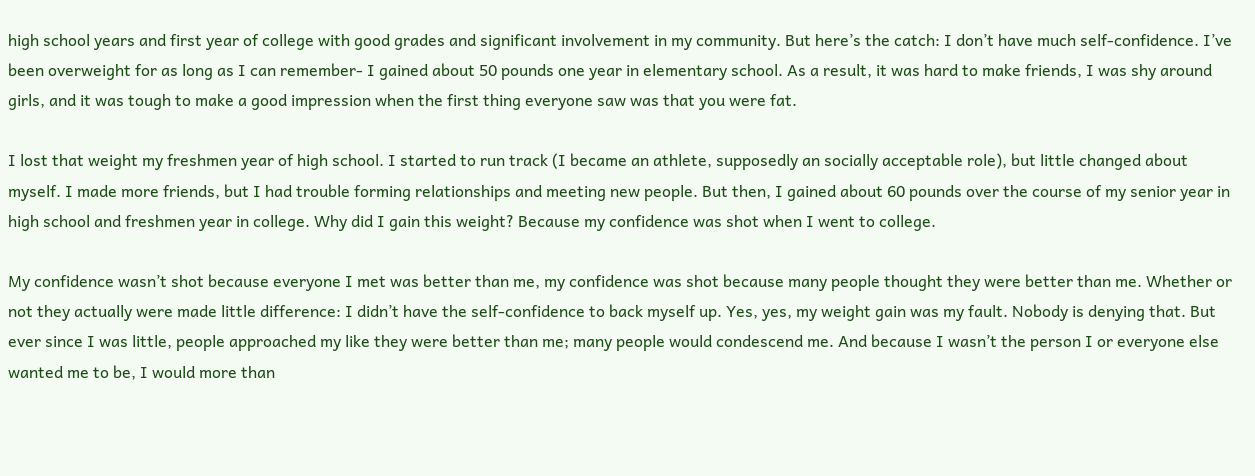high school years and first year of college with good grades and significant involvement in my community. But here’s the catch: I don’t have much self-confidence. I’ve been overweight for as long as I can remember- I gained about 50 pounds one year in elementary school. As a result, it was hard to make friends, I was shy around girls, and it was tough to make a good impression when the first thing everyone saw was that you were fat.

I lost that weight my freshmen year of high school. I started to run track (I became an athlete, supposedly an socially acceptable role), but little changed about myself. I made more friends, but I had trouble forming relationships and meeting new people. But then, I gained about 60 pounds over the course of my senior year in high school and freshmen year in college. Why did I gain this weight? Because my confidence was shot when I went to college.

My confidence wasn’t shot because everyone I met was better than me, my confidence was shot because many people thought they were better than me. Whether or not they actually were made little difference: I didn’t have the self-confidence to back myself up. Yes, yes, my weight gain was my fault. Nobody is denying that. But ever since I was little, people approached my like they were better than me; many people would condescend me. And because I wasn’t the person I or everyone else wanted me to be, I would more than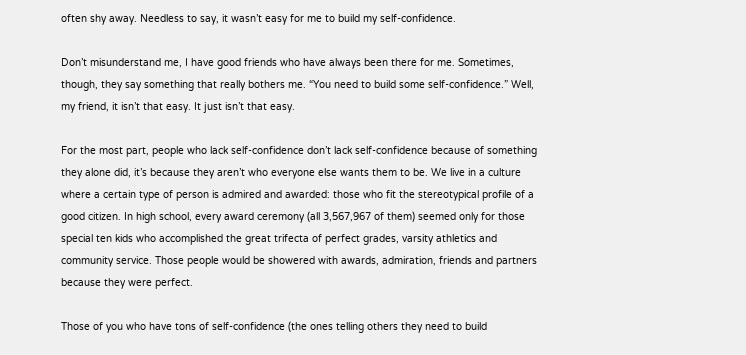often shy away. Needless to say, it wasn’t easy for me to build my self-confidence.

Don’t misunderstand me, I have good friends who have always been there for me. Sometimes, though, they say something that really bothers me. “You need to build some self-confidence.” Well, my friend, it isn’t that easy. It just isn’t that easy.

For the most part, people who lack self-confidence don’t lack self-confidence because of something they alone did, it’s because they aren’t who everyone else wants them to be. We live in a culture where a certain type of person is admired and awarded: those who fit the stereotypical profile of a good citizen. In high school, every award ceremony (all 3,567,967 of them) seemed only for those special ten kids who accomplished the great trifecta of perfect grades, varsity athletics and community service. Those people would be showered with awards, admiration, friends and partners because they were perfect.

Those of you who have tons of self-confidence (the ones telling others they need to build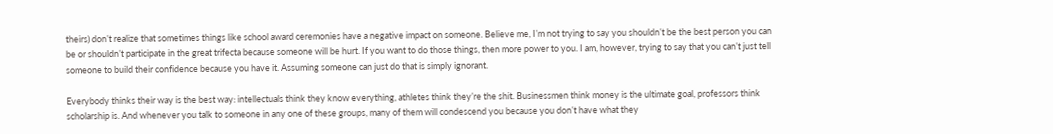theirs) don’t realize that sometimes things like school award ceremonies have a negative impact on someone. Believe me, I’m not trying to say you shouldn’t be the best person you can be or shouldn’t participate in the great trifecta because someone will be hurt. If you want to do those things, then more power to you. I am, however, trying to say that you can’t just tell someone to build their confidence because you have it. Assuming someone can just do that is simply ignorant.

Everybody thinks their way is the best way: intellectuals think they know everything, athletes think they’re the shit. Businessmen think money is the ultimate goal, professors think scholarship is. And whenever you talk to someone in any one of these groups, many of them will condescend you because you don’t have what they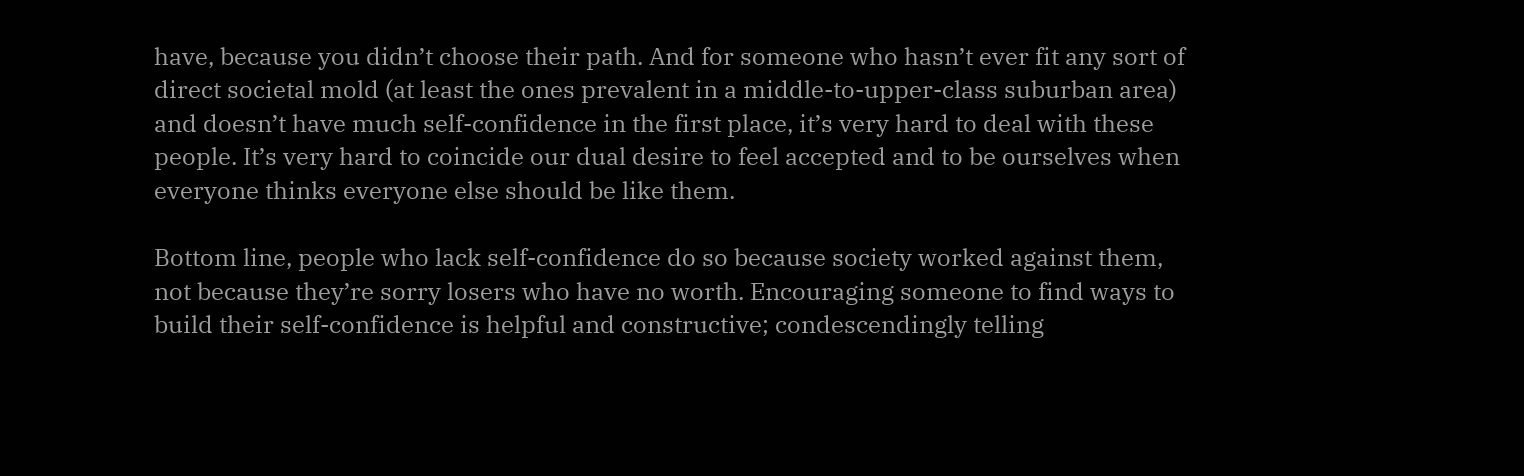have, because you didn’t choose their path. And for someone who hasn’t ever fit any sort of direct societal mold (at least the ones prevalent in a middle-to-upper-class suburban area) and doesn’t have much self-confidence in the first place, it’s very hard to deal with these people. It’s very hard to coincide our dual desire to feel accepted and to be ourselves when everyone thinks everyone else should be like them.

Bottom line, people who lack self-confidence do so because society worked against them, not because they’re sorry losers who have no worth. Encouraging someone to find ways to build their self-confidence is helpful and constructive; condescendingly telling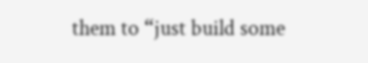them to “just build some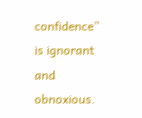confidence” is ignorant and obnoxious.